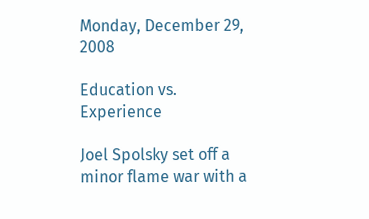Monday, December 29, 2008

Education vs. Experience

Joel Spolsky set off a minor flame war with a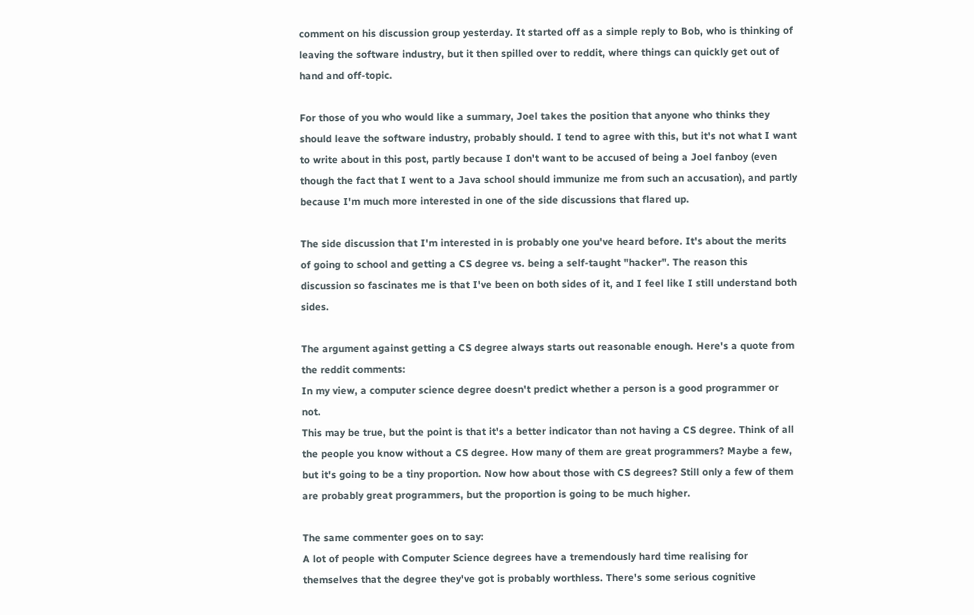comment on his discussion group yesterday. It started off as a simple reply to Bob, who is thinking of leaving the software industry, but it then spilled over to reddit, where things can quickly get out of hand and off-topic.

For those of you who would like a summary, Joel takes the position that anyone who thinks they should leave the software industry, probably should. I tend to agree with this, but it's not what I want to write about in this post, partly because I don't want to be accused of being a Joel fanboy (even though the fact that I went to a Java school should immunize me from such an accusation), and partly because I'm much more interested in one of the side discussions that flared up.

The side discussion that I'm interested in is probably one you've heard before. It's about the merits of going to school and getting a CS degree vs. being a self-taught "hacker". The reason this discussion so fascinates me is that I've been on both sides of it, and I feel like I still understand both sides.

The argument against getting a CS degree always starts out reasonable enough. Here's a quote from the reddit comments:
In my view, a computer science degree doesn't predict whether a person is a good programmer or not.
This may be true, but the point is that it's a better indicator than not having a CS degree. Think of all the people you know without a CS degree. How many of them are great programmers? Maybe a few, but it's going to be a tiny proportion. Now how about those with CS degrees? Still only a few of them are probably great programmers, but the proportion is going to be much higher.

The same commenter goes on to say:
A lot of people with Computer Science degrees have a tremendously hard time realising for themselves that the degree they've got is probably worthless. There's some serious cognitive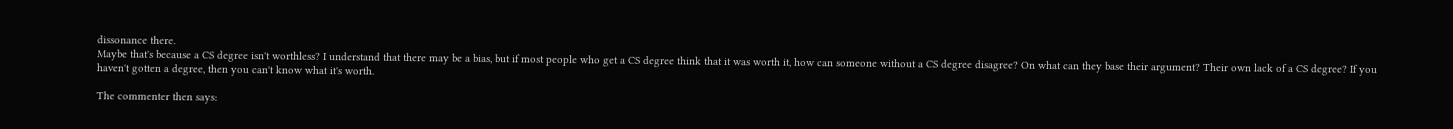dissonance there.
Maybe that's because a CS degree isn't worthless? I understand that there may be a bias, but if most people who get a CS degree think that it was worth it, how can someone without a CS degree disagree? On what can they base their argument? Their own lack of a CS degree? If you haven't gotten a degree, then you can't know what it's worth.

The commenter then says: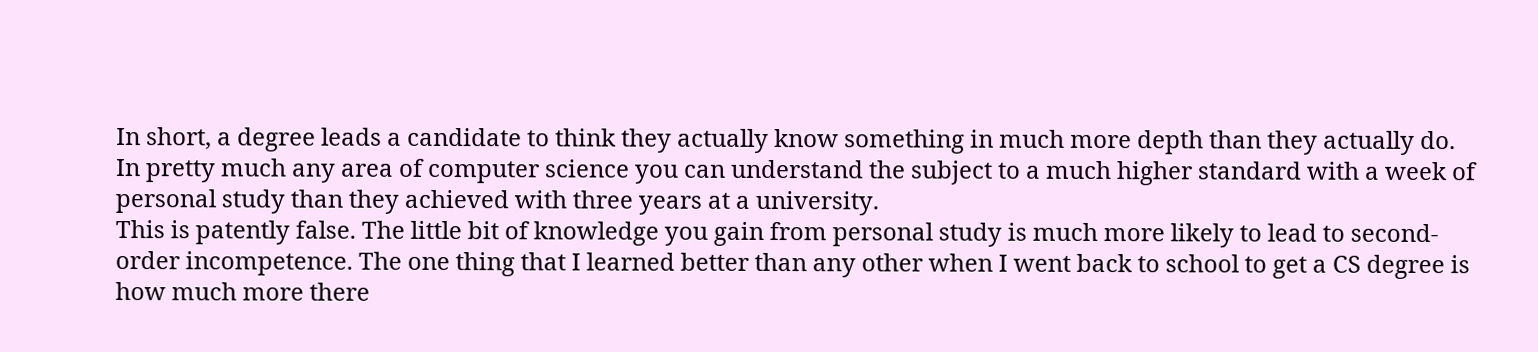In short, a degree leads a candidate to think they actually know something in much more depth than they actually do. In pretty much any area of computer science you can understand the subject to a much higher standard with a week of personal study than they achieved with three years at a university.
This is patently false. The little bit of knowledge you gain from personal study is much more likely to lead to second-order incompetence. The one thing that I learned better than any other when I went back to school to get a CS degree is how much more there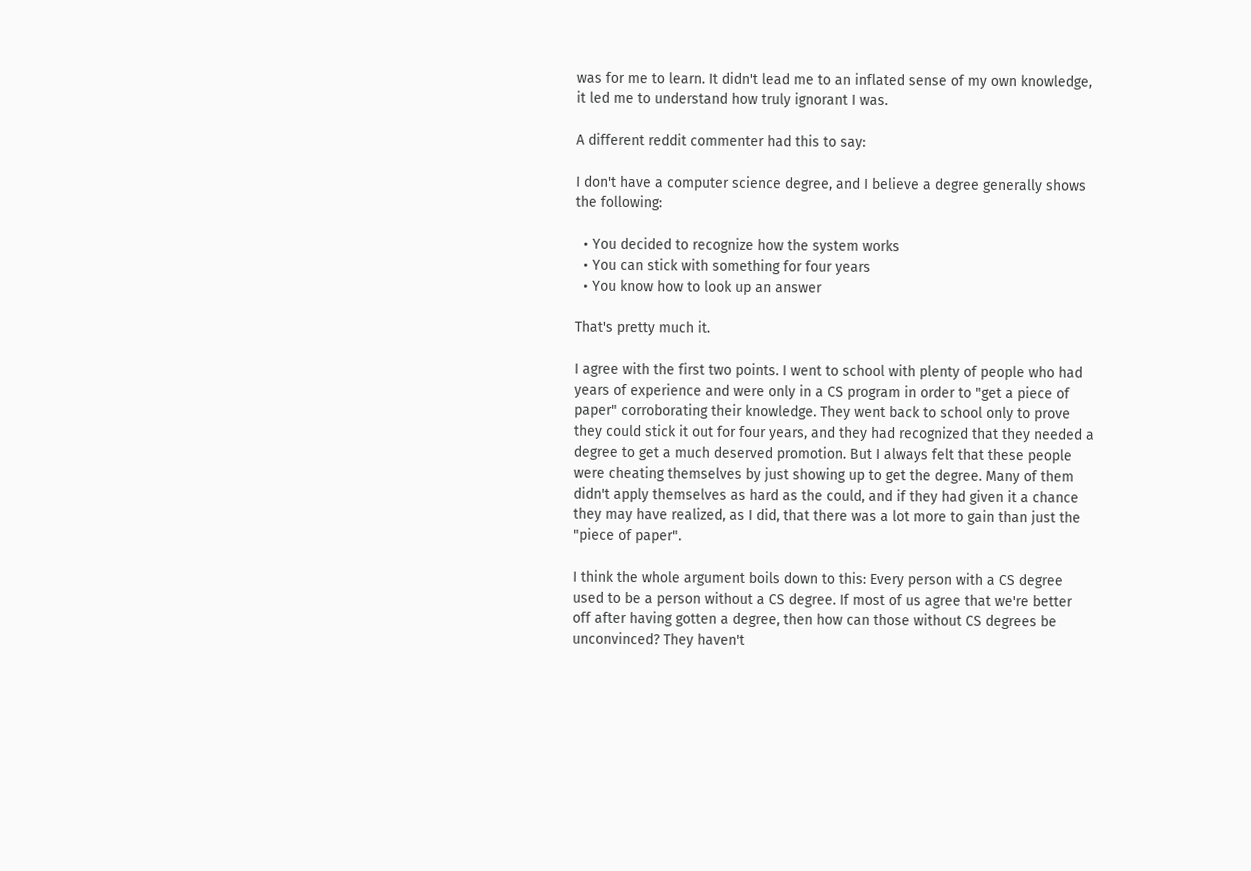was for me to learn. It didn't lead me to an inflated sense of my own knowledge, it led me to understand how truly ignorant I was.

A different reddit commenter had this to say:

I don't have a computer science degree, and I believe a degree generally shows the following:

  • You decided to recognize how the system works
  • You can stick with something for four years
  • You know how to look up an answer

That's pretty much it.

I agree with the first two points. I went to school with plenty of people who had years of experience and were only in a CS program in order to "get a piece of paper" corroborating their knowledge. They went back to school only to prove they could stick it out for four years, and they had recognized that they needed a degree to get a much deserved promotion. But I always felt that these people were cheating themselves by just showing up to get the degree. Many of them didn't apply themselves as hard as the could, and if they had given it a chance they may have realized, as I did, that there was a lot more to gain than just the "piece of paper".

I think the whole argument boils down to this: Every person with a CS degree used to be a person without a CS degree. If most of us agree that we're better off after having gotten a degree, then how can those without CS degrees be unconvinced? They haven't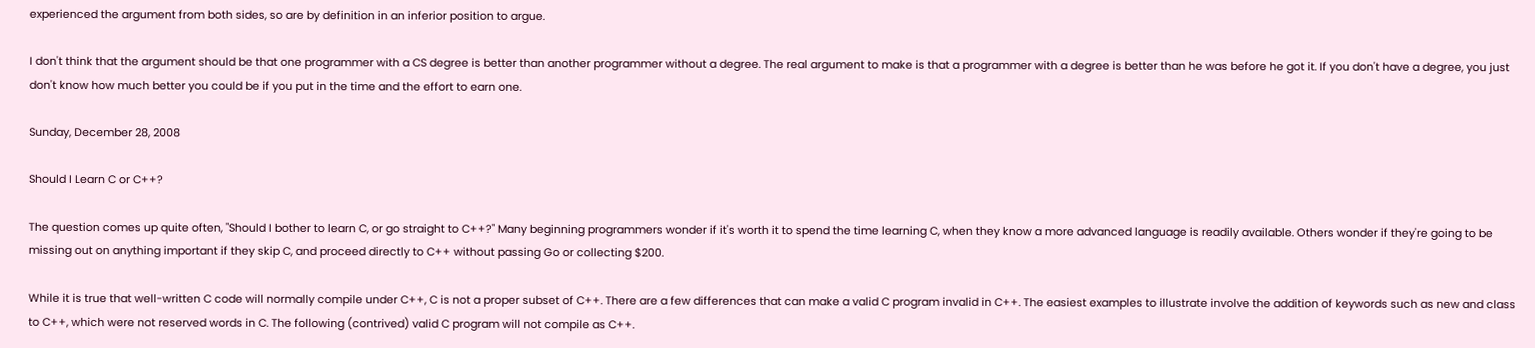experienced the argument from both sides, so are by definition in an inferior position to argue.

I don't think that the argument should be that one programmer with a CS degree is better than another programmer without a degree. The real argument to make is that a programmer with a degree is better than he was before he got it. If you don't have a degree, you just don't know how much better you could be if you put in the time and the effort to earn one.

Sunday, December 28, 2008

Should I Learn C or C++?

The question comes up quite often, "Should I bother to learn C, or go straight to C++?" Many beginning programmers wonder if it's worth it to spend the time learning C, when they know a more advanced language is readily available. Others wonder if they're going to be missing out on anything important if they skip C, and proceed directly to C++ without passing Go or collecting $200.

While it is true that well-written C code will normally compile under C++, C is not a proper subset of C++. There are a few differences that can make a valid C program invalid in C++. The easiest examples to illustrate involve the addition of keywords such as new and class to C++, which were not reserved words in C. The following (contrived) valid C program will not compile as C++.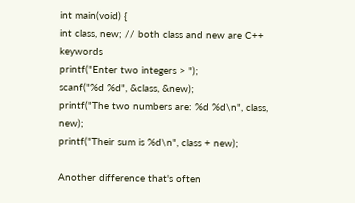int main(void) {
int class, new; // both class and new are C++ keywords
printf("Enter two integers > ");
scanf("%d %d", &class, &new);
printf("The two numbers are: %d %d\n", class, new);
printf("Their sum is %d\n", class + new);

Another difference that's often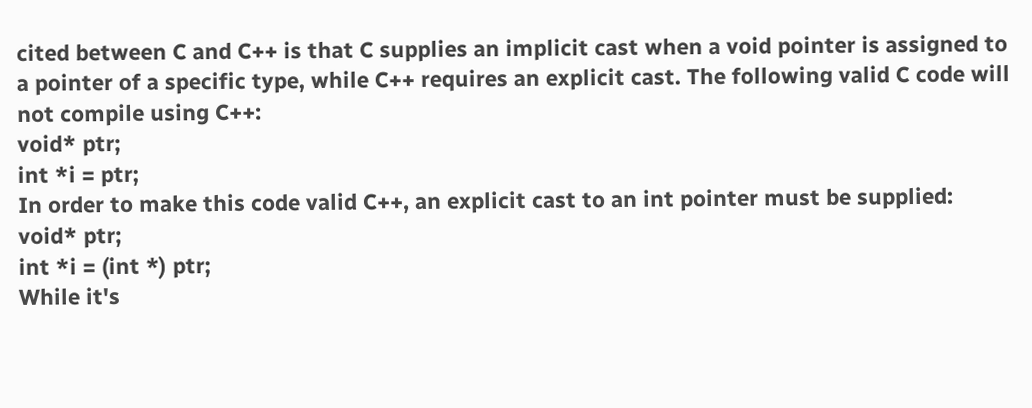cited between C and C++ is that C supplies an implicit cast when a void pointer is assigned to a pointer of a specific type, while C++ requires an explicit cast. The following valid C code will not compile using C++:
void* ptr;
int *i = ptr;
In order to make this code valid C++, an explicit cast to an int pointer must be supplied:
void* ptr;
int *i = (int *) ptr;
While it's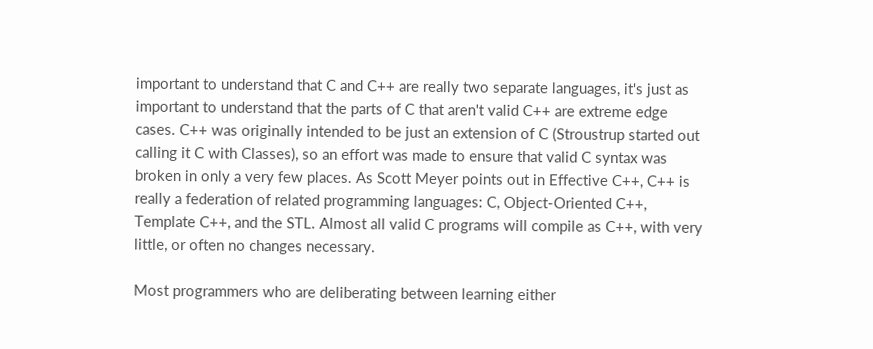important to understand that C and C++ are really two separate languages, it's just as important to understand that the parts of C that aren't valid C++ are extreme edge cases. C++ was originally intended to be just an extension of C (Stroustrup started out calling it C with Classes), so an effort was made to ensure that valid C syntax was broken in only a very few places. As Scott Meyer points out in Effective C++, C++ is really a federation of related programming languages: C, Object-Oriented C++, Template C++, and the STL. Almost all valid C programs will compile as C++, with very little, or often no changes necessary.

Most programmers who are deliberating between learning either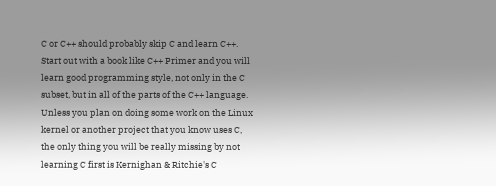C or C++ should probably skip C and learn C++. Start out with a book like C++ Primer and you will learn good programming style, not only in the C subset, but in all of the parts of the C++ language. Unless you plan on doing some work on the Linux kernel or another project that you know uses C, the only thing you will be really missing by not learning C first is Kernighan & Ritchie's C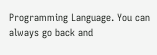Programming Language. You can always go back and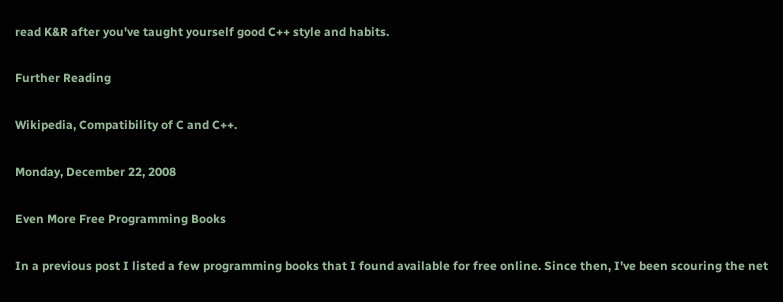read K&R after you've taught yourself good C++ style and habits.

Further Reading

Wikipedia, Compatibility of C and C++.

Monday, December 22, 2008

Even More Free Programming Books

In a previous post I listed a few programming books that I found available for free online. Since then, I've been scouring the net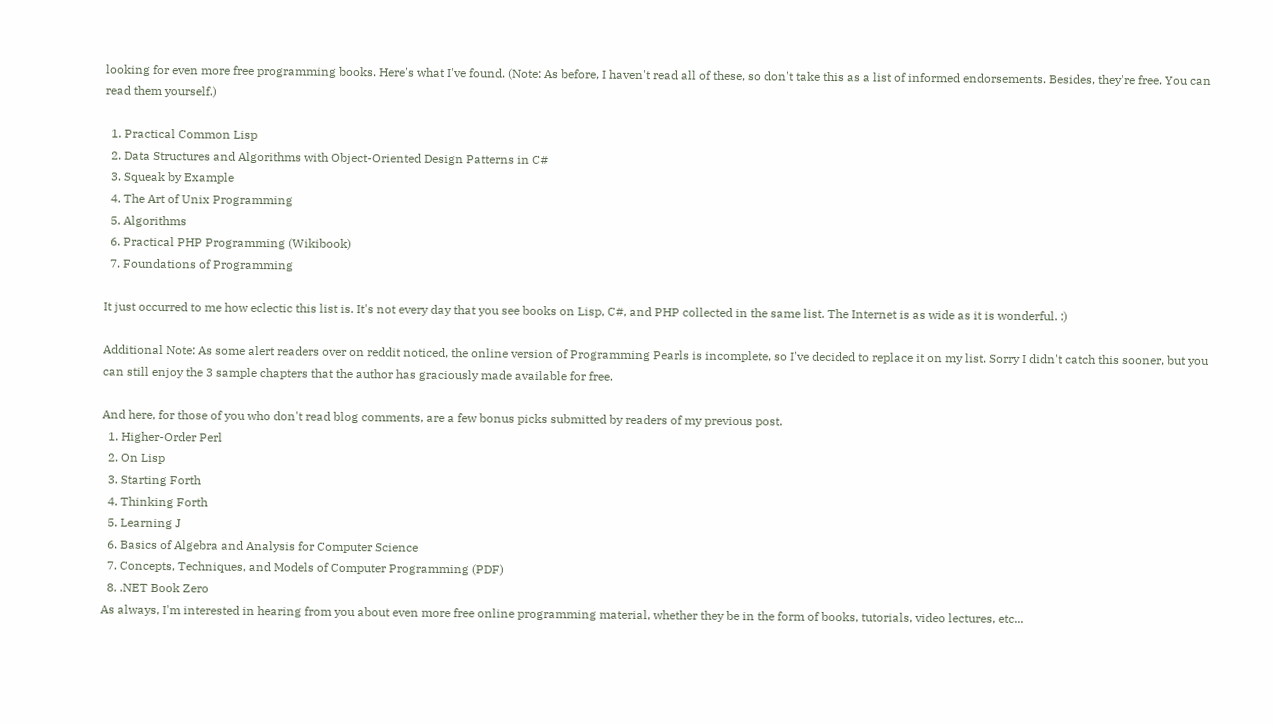looking for even more free programming books. Here's what I've found. (Note: As before, I haven't read all of these, so don't take this as a list of informed endorsements. Besides, they're free. You can read them yourself.)

  1. Practical Common Lisp
  2. Data Structures and Algorithms with Object-Oriented Design Patterns in C#
  3. Squeak by Example
  4. The Art of Unix Programming
  5. Algorithms
  6. Practical PHP Programming (Wikibook)
  7. Foundations of Programming

It just occurred to me how eclectic this list is. It's not every day that you see books on Lisp, C#, and PHP collected in the same list. The Internet is as wide as it is wonderful. :)

Additional Note: As some alert readers over on reddit noticed, the online version of Programming Pearls is incomplete, so I've decided to replace it on my list. Sorry I didn't catch this sooner, but you can still enjoy the 3 sample chapters that the author has graciously made available for free.

And here, for those of you who don't read blog comments, are a few bonus picks submitted by readers of my previous post.
  1. Higher-Order Perl
  2. On Lisp
  3. Starting Forth
  4. Thinking Forth
  5. Learning J
  6. Basics of Algebra and Analysis for Computer Science
  7. Concepts, Techniques, and Models of Computer Programming (PDF)
  8. .NET Book Zero
As always, I'm interested in hearing from you about even more free online programming material, whether they be in the form of books, tutorials, video lectures, etc...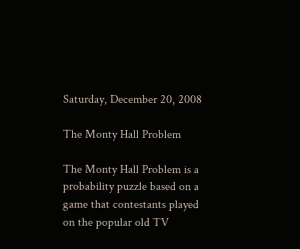Saturday, December 20, 2008

The Monty Hall Problem

The Monty Hall Problem is a probability puzzle based on a game that contestants played on the popular old TV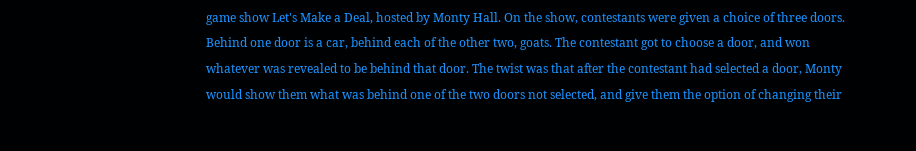game show Let's Make a Deal, hosted by Monty Hall. On the show, contestants were given a choice of three doors. Behind one door is a car, behind each of the other two, goats. The contestant got to choose a door, and won whatever was revealed to be behind that door. The twist was that after the contestant had selected a door, Monty would show them what was behind one of the two doors not selected, and give them the option of changing their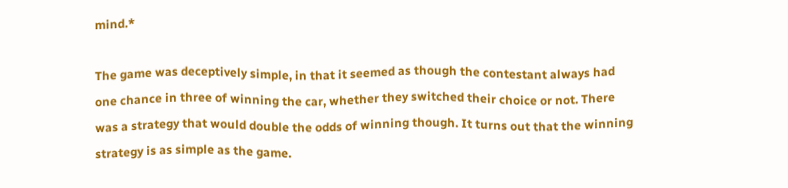mind.*

The game was deceptively simple, in that it seemed as though the contestant always had one chance in three of winning the car, whether they switched their choice or not. There was a strategy that would double the odds of winning though. It turns out that the winning strategy is as simple as the game.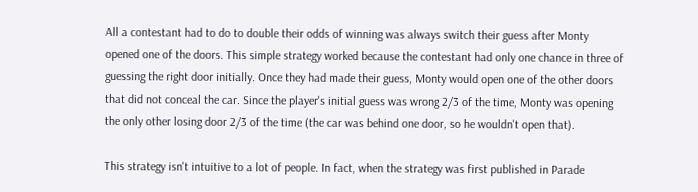All a contestant had to do to double their odds of winning was always switch their guess after Monty opened one of the doors. This simple strategy worked because the contestant had only one chance in three of guessing the right door initially. Once they had made their guess, Monty would open one of the other doors that did not conceal the car. Since the player's initial guess was wrong 2/3 of the time, Monty was opening the only other losing door 2/3 of the time (the car was behind one door, so he wouldn't open that).

This strategy isn't intuitive to a lot of people. In fact, when the strategy was first published in Parade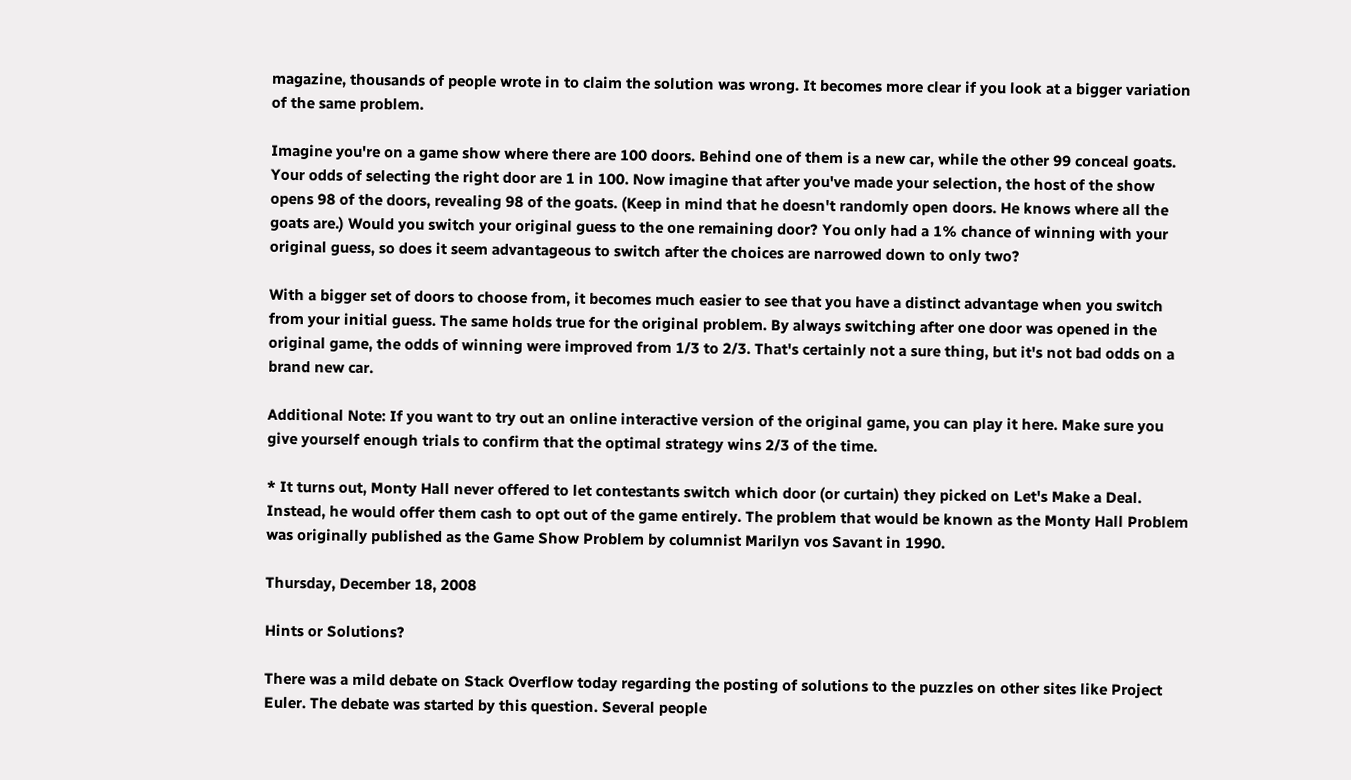magazine, thousands of people wrote in to claim the solution was wrong. It becomes more clear if you look at a bigger variation of the same problem.

Imagine you're on a game show where there are 100 doors. Behind one of them is a new car, while the other 99 conceal goats. Your odds of selecting the right door are 1 in 100. Now imagine that after you've made your selection, the host of the show opens 98 of the doors, revealing 98 of the goats. (Keep in mind that he doesn't randomly open doors. He knows where all the goats are.) Would you switch your original guess to the one remaining door? You only had a 1% chance of winning with your original guess, so does it seem advantageous to switch after the choices are narrowed down to only two?

With a bigger set of doors to choose from, it becomes much easier to see that you have a distinct advantage when you switch from your initial guess. The same holds true for the original problem. By always switching after one door was opened in the original game, the odds of winning were improved from 1/3 to 2/3. That's certainly not a sure thing, but it's not bad odds on a brand new car.

Additional Note: If you want to try out an online interactive version of the original game, you can play it here. Make sure you give yourself enough trials to confirm that the optimal strategy wins 2/3 of the time.

* It turns out, Monty Hall never offered to let contestants switch which door (or curtain) they picked on Let's Make a Deal. Instead, he would offer them cash to opt out of the game entirely. The problem that would be known as the Monty Hall Problem was originally published as the Game Show Problem by columnist Marilyn vos Savant in 1990.

Thursday, December 18, 2008

Hints or Solutions?

There was a mild debate on Stack Overflow today regarding the posting of solutions to the puzzles on other sites like Project Euler. The debate was started by this question. Several people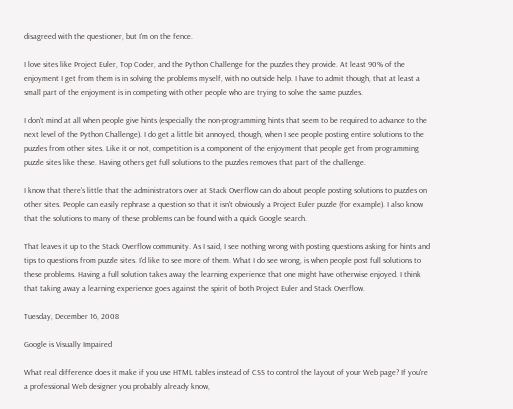disagreed with the questioner, but I'm on the fence.

I love sites like Project Euler, Top Coder, and the Python Challenge for the puzzles they provide. At least 90% of the enjoyment I get from them is in solving the problems myself, with no outside help. I have to admit though, that at least a small part of the enjoyment is in competing with other people who are trying to solve the same puzzles.

I don't mind at all when people give hints (especially the non-programming hints that seem to be required to advance to the next level of the Python Challenge). I do get a little bit annoyed, though, when I see people posting entire solutions to the puzzles from other sites. Like it or not, competition is a component of the enjoyment that people get from programming puzzle sites like these. Having others get full solutions to the puzzles removes that part of the challenge.

I know that there's little that the administrators over at Stack Overflow can do about people posting solutions to puzzles on other sites. People can easily rephrase a question so that it isn't obviously a Project Euler puzzle (for example). I also know that the solutions to many of these problems can be found with a quick Google search.

That leaves it up to the Stack Overflow community. As I said, I see nothing wrong with posting questions asking for hints and tips to questions from puzzle sites. I'd like to see more of them. What I do see wrong, is when people post full solutions to these problems. Having a full solution takes away the learning experience that one might have otherwise enjoyed. I think that taking away a learning experience goes against the spirit of both Project Euler and Stack Overflow.

Tuesday, December 16, 2008

Google is Visually Impaired

What real difference does it make if you use HTML tables instead of CSS to control the layout of your Web page? If you're a professional Web designer you probably already know,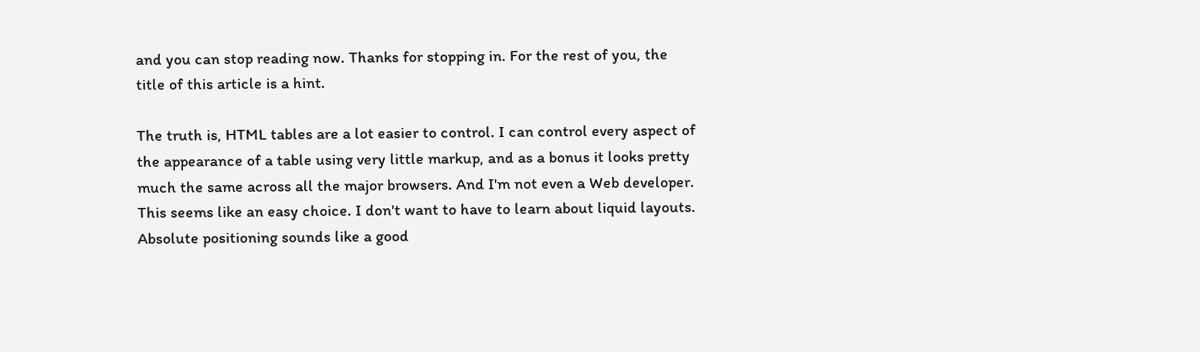and you can stop reading now. Thanks for stopping in. For the rest of you, the title of this article is a hint.

The truth is, HTML tables are a lot easier to control. I can control every aspect of the appearance of a table using very little markup, and as a bonus it looks pretty much the same across all the major browsers. And I'm not even a Web developer. This seems like an easy choice. I don't want to have to learn about liquid layouts. Absolute positioning sounds like a good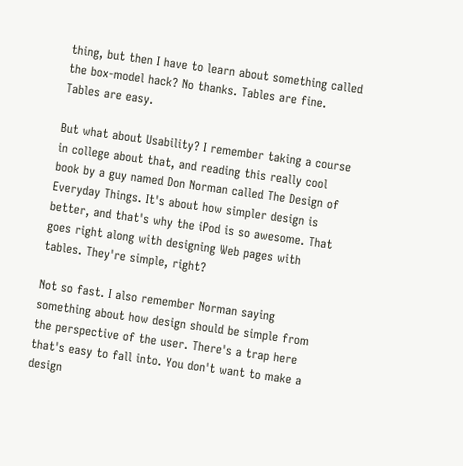thing, but then I have to learn about something called the box-model hack? No thanks. Tables are fine. Tables are easy.

But what about Usability? I remember taking a course in college about that, and reading this really cool book by a guy named Don Norman called The Design of Everyday Things. It's about how simpler design is better, and that's why the iPod is so awesome. That goes right along with designing Web pages with tables. They're simple, right?

Not so fast. I also remember Norman saying something about how design should be simple from the perspective of the user. There's a trap here that's easy to fall into. You don't want to make a design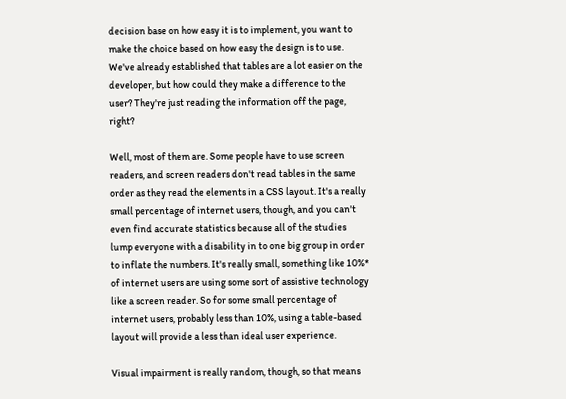decision base on how easy it is to implement, you want to make the choice based on how easy the design is to use. We've already established that tables are a lot easier on the developer, but how could they make a difference to the user? They're just reading the information off the page, right?

Well, most of them are. Some people have to use screen readers, and screen readers don't read tables in the same order as they read the elements in a CSS layout. It's a really small percentage of internet users, though, and you can't even find accurate statistics because all of the studies lump everyone with a disability in to one big group in order to inflate the numbers. It's really small, something like 10%* of internet users are using some sort of assistive technology like a screen reader. So for some small percentage of internet users, probably less than 10%, using a table-based layout will provide a less than ideal user experience.

Visual impairment is really random, though, so that means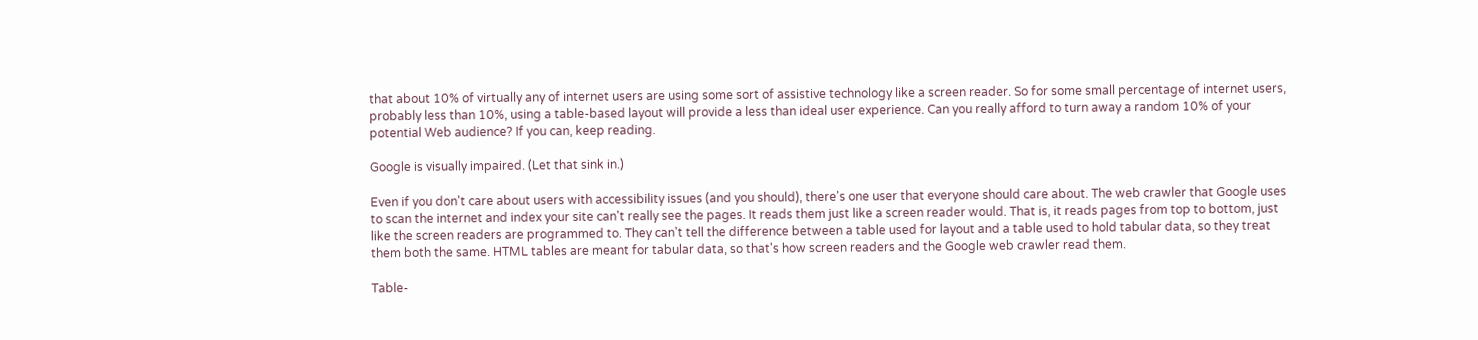that about 10% of virtually any of internet users are using some sort of assistive technology like a screen reader. So for some small percentage of internet users, probably less than 10%, using a table-based layout will provide a less than ideal user experience. Can you really afford to turn away a random 10% of your potential Web audience? If you can, keep reading.

Google is visually impaired. (Let that sink in.)

Even if you don't care about users with accessibility issues (and you should), there's one user that everyone should care about. The web crawler that Google uses to scan the internet and index your site can't really see the pages. It reads them just like a screen reader would. That is, it reads pages from top to bottom, just like the screen readers are programmed to. They can't tell the difference between a table used for layout and a table used to hold tabular data, so they treat them both the same. HTML tables are meant for tabular data, so that's how screen readers and the Google web crawler read them.

Table-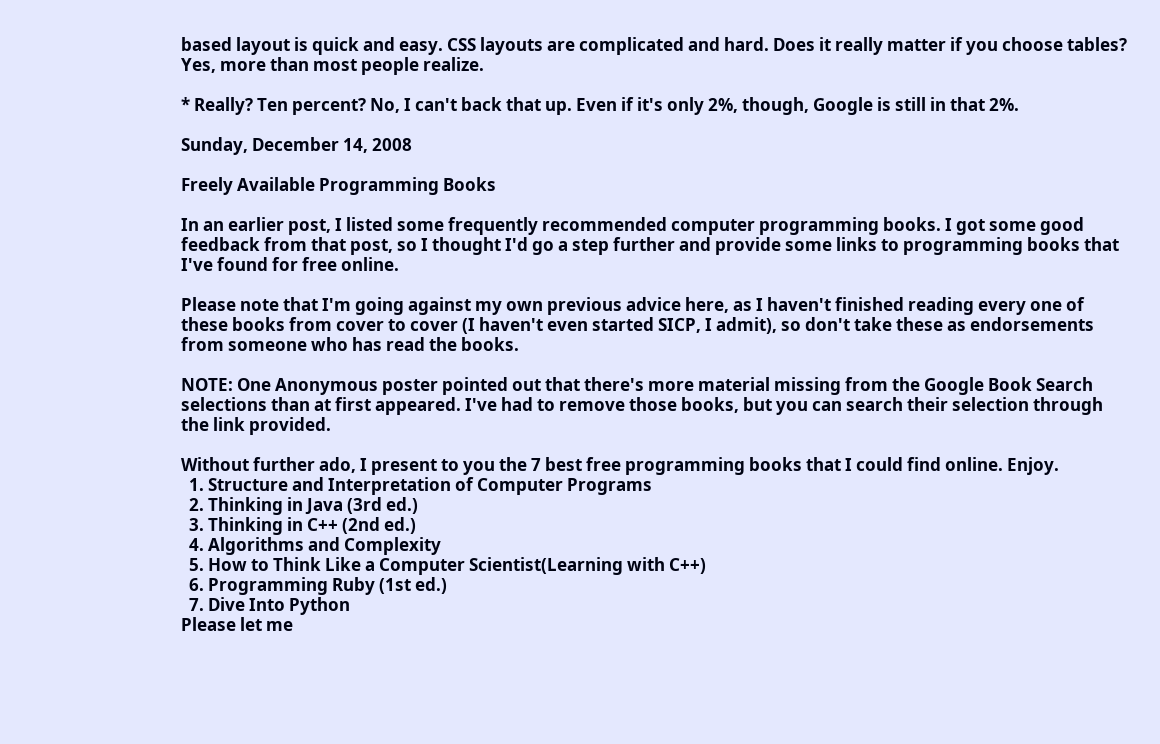based layout is quick and easy. CSS layouts are complicated and hard. Does it really matter if you choose tables? Yes, more than most people realize.

* Really? Ten percent? No, I can't back that up. Even if it's only 2%, though, Google is still in that 2%.

Sunday, December 14, 2008

Freely Available Programming Books

In an earlier post, I listed some frequently recommended computer programming books. I got some good feedback from that post, so I thought I'd go a step further and provide some links to programming books that I've found for free online.

Please note that I'm going against my own previous advice here, as I haven't finished reading every one of these books from cover to cover (I haven't even started SICP, I admit), so don't take these as endorsements from someone who has read the books.

NOTE: One Anonymous poster pointed out that there's more material missing from the Google Book Search selections than at first appeared. I've had to remove those books, but you can search their selection through the link provided.

Without further ado, I present to you the 7 best free programming books that I could find online. Enjoy.
  1. Structure and Interpretation of Computer Programs
  2. Thinking in Java (3rd ed.)
  3. Thinking in C++ (2nd ed.)
  4. Algorithms and Complexity
  5. How to Think Like a Computer Scientist(Learning with C++)
  6. Programming Ruby (1st ed.)
  7. Dive Into Python
Please let me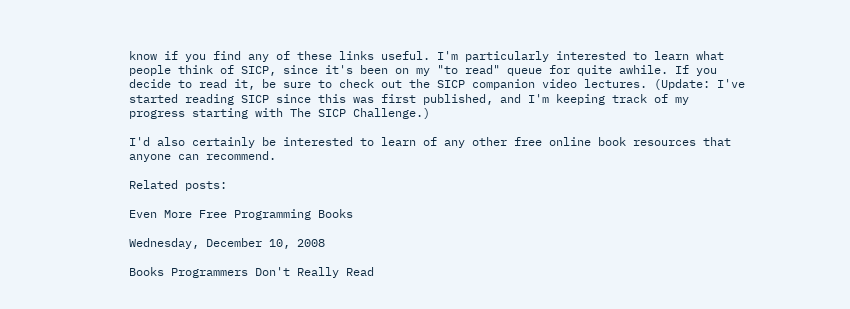know if you find any of these links useful. I'm particularly interested to learn what people think of SICP, since it's been on my "to read" queue for quite awhile. If you decide to read it, be sure to check out the SICP companion video lectures. (Update: I've started reading SICP since this was first published, and I'm keeping track of my progress starting with The SICP Challenge.)

I'd also certainly be interested to learn of any other free online book resources that anyone can recommend.

Related posts:

Even More Free Programming Books

Wednesday, December 10, 2008

Books Programmers Don't Really Read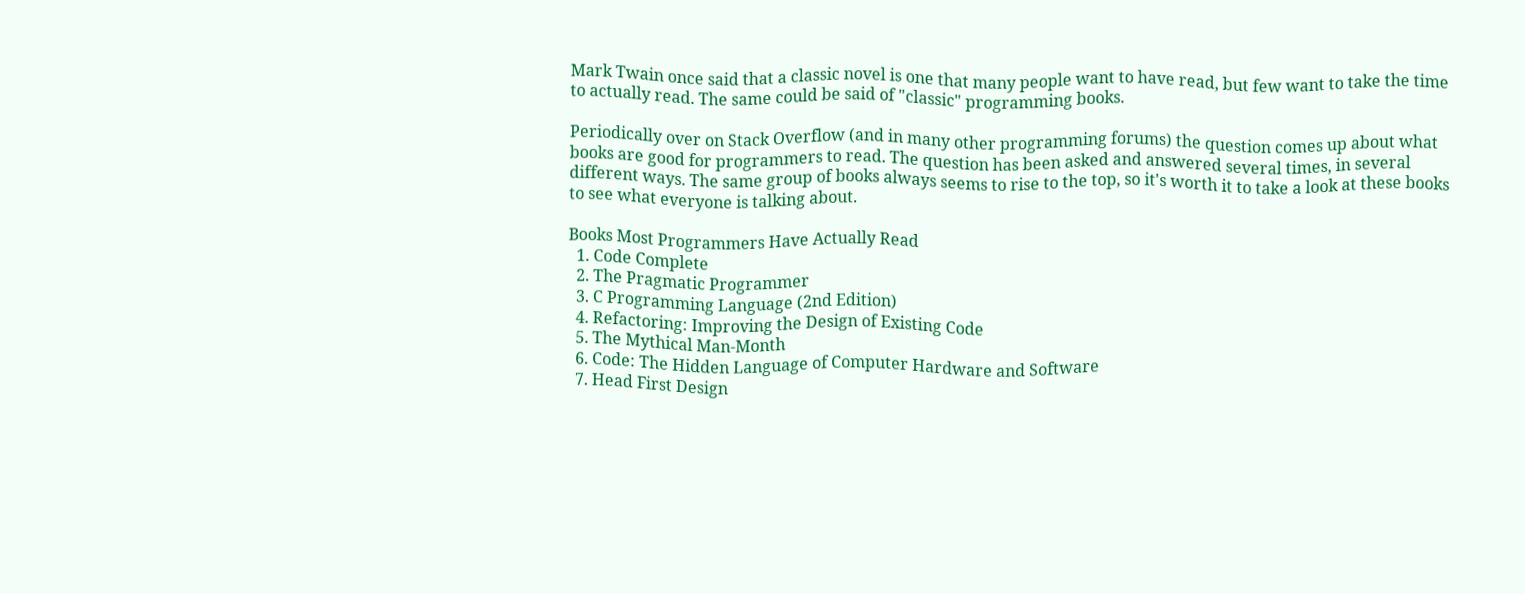Mark Twain once said that a classic novel is one that many people want to have read, but few want to take the time to actually read. The same could be said of "classic" programming books.

Periodically over on Stack Overflow (and in many other programming forums) the question comes up about what books are good for programmers to read. The question has been asked and answered several times, in several different ways. The same group of books always seems to rise to the top, so it's worth it to take a look at these books to see what everyone is talking about.

Books Most Programmers Have Actually Read
  1. Code Complete
  2. The Pragmatic Programmer
  3. C Programming Language (2nd Edition)
  4. Refactoring: Improving the Design of Existing Code
  5. The Mythical Man-Month
  6. Code: The Hidden Language of Computer Hardware and Software
  7. Head First Design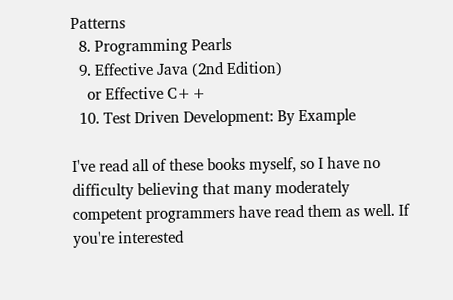Patterns
  8. Programming Pearls
  9. Effective Java (2nd Edition)
    or Effective C++
  10. Test Driven Development: By Example

I've read all of these books myself, so I have no difficulty believing that many moderately competent programmers have read them as well. If you're interested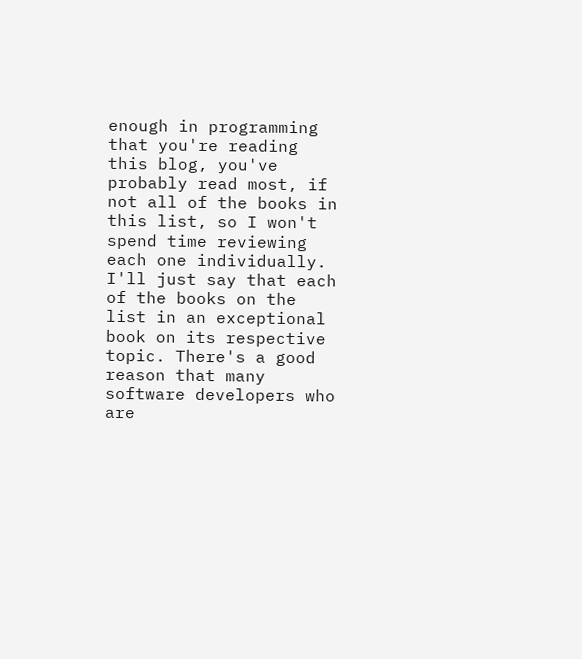enough in programming that you're reading this blog, you've probably read most, if not all of the books in this list, so I won't spend time reviewing each one individually. I'll just say that each of the books on the list in an exceptional book on its respective topic. There's a good reason that many software developers who are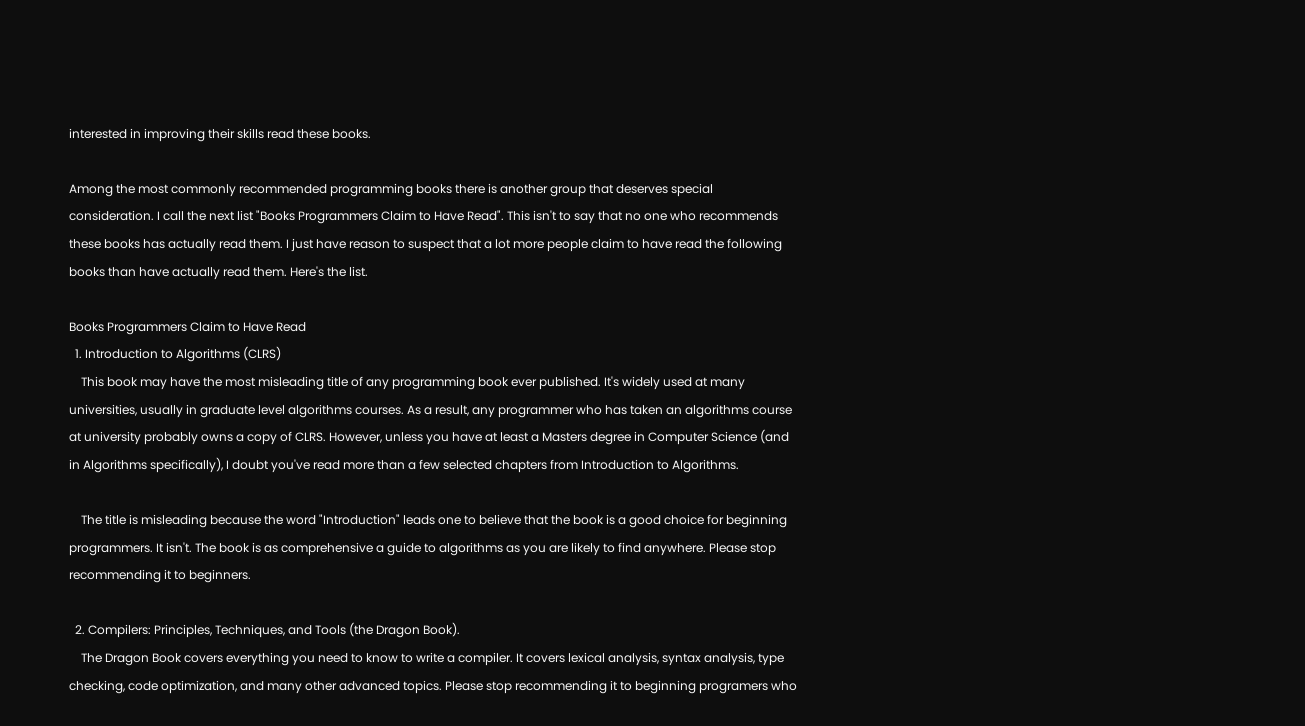interested in improving their skills read these books.

Among the most commonly recommended programming books there is another group that deserves special consideration. I call the next list "Books Programmers Claim to Have Read". This isn't to say that no one who recommends these books has actually read them. I just have reason to suspect that a lot more people claim to have read the following books than have actually read them. Here's the list.

Books Programmers Claim to Have Read
  1. Introduction to Algorithms (CLRS)
    This book may have the most misleading title of any programming book ever published. It's widely used at many universities, usually in graduate level algorithms courses. As a result, any programmer who has taken an algorithms course at university probably owns a copy of CLRS. However, unless you have at least a Masters degree in Computer Science (and in Algorithms specifically), I doubt you've read more than a few selected chapters from Introduction to Algorithms.

    The title is misleading because the word "Introduction" leads one to believe that the book is a good choice for beginning programmers. It isn't. The book is as comprehensive a guide to algorithms as you are likely to find anywhere. Please stop recommending it to beginners.

  2. Compilers: Principles, Techniques, and Tools (the Dragon Book).
    The Dragon Book covers everything you need to know to write a compiler. It covers lexical analysis, syntax analysis, type checking, code optimization, and many other advanced topics. Please stop recommending it to beginning programers who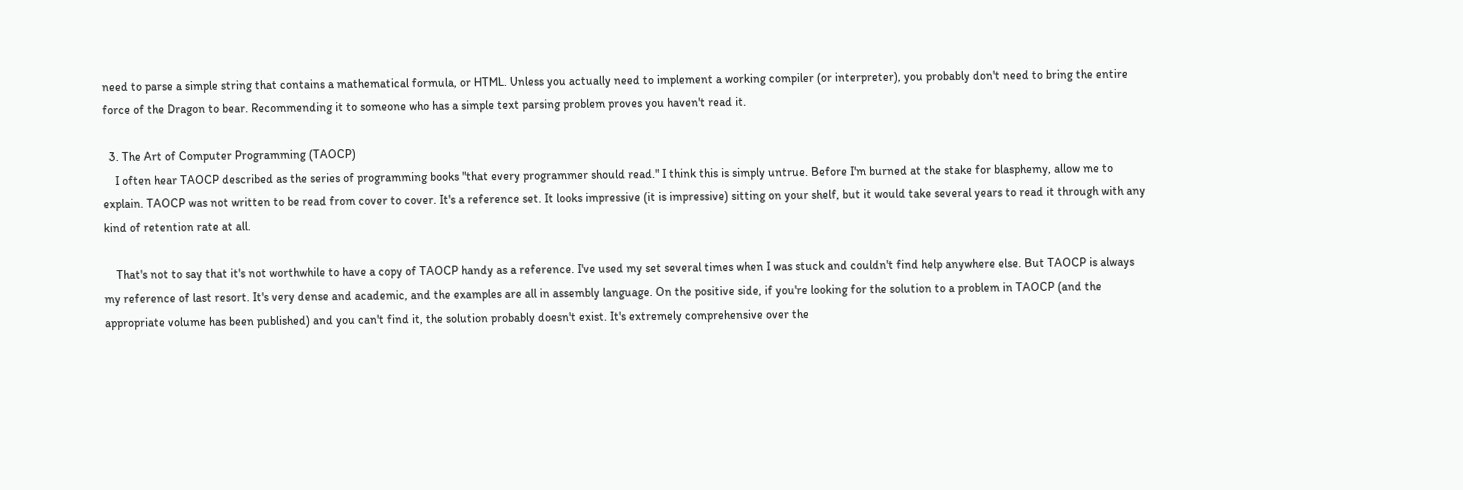need to parse a simple string that contains a mathematical formula, or HTML. Unless you actually need to implement a working compiler (or interpreter), you probably don't need to bring the entire force of the Dragon to bear. Recommending it to someone who has a simple text parsing problem proves you haven't read it.

  3. The Art of Computer Programming (TAOCP)
    I often hear TAOCP described as the series of programming books "that every programmer should read." I think this is simply untrue. Before I'm burned at the stake for blasphemy, allow me to explain. TAOCP was not written to be read from cover to cover. It's a reference set. It looks impressive (it is impressive) sitting on your shelf, but it would take several years to read it through with any kind of retention rate at all.

    That's not to say that it's not worthwhile to have a copy of TAOCP handy as a reference. I've used my set several times when I was stuck and couldn't find help anywhere else. But TAOCP is always my reference of last resort. It's very dense and academic, and the examples are all in assembly language. On the positive side, if you're looking for the solution to a problem in TAOCP (and the appropriate volume has been published) and you can't find it, the solution probably doesn't exist. It's extremely comprehensive over the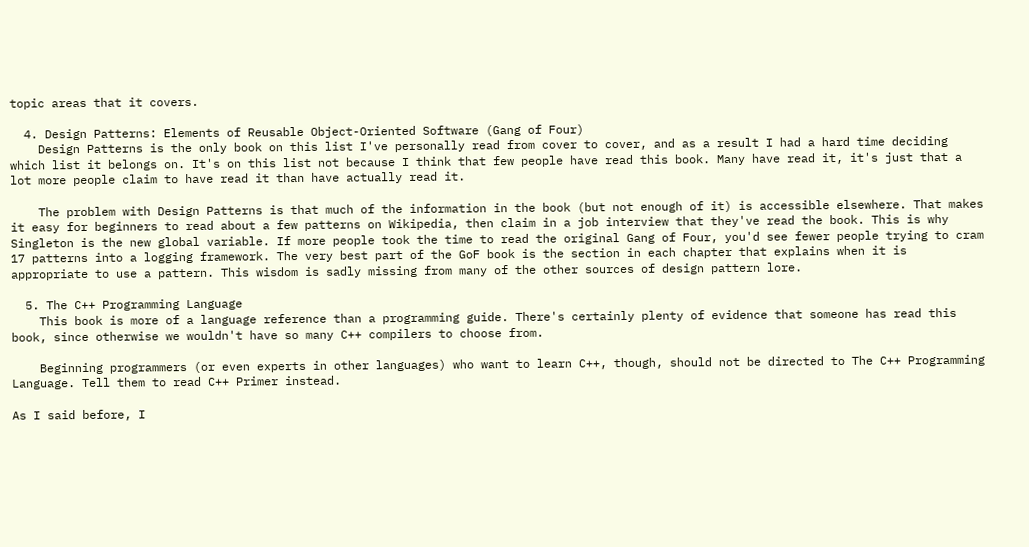topic areas that it covers.

  4. Design Patterns: Elements of Reusable Object-Oriented Software (Gang of Four)
    Design Patterns is the only book on this list I've personally read from cover to cover, and as a result I had a hard time deciding which list it belongs on. It's on this list not because I think that few people have read this book. Many have read it, it's just that a lot more people claim to have read it than have actually read it.

    The problem with Design Patterns is that much of the information in the book (but not enough of it) is accessible elsewhere. That makes it easy for beginners to read about a few patterns on Wikipedia, then claim in a job interview that they've read the book. This is why Singleton is the new global variable. If more people took the time to read the original Gang of Four, you'd see fewer people trying to cram 17 patterns into a logging framework. The very best part of the GoF book is the section in each chapter that explains when it is appropriate to use a pattern. This wisdom is sadly missing from many of the other sources of design pattern lore.

  5. The C++ Programming Language
    This book is more of a language reference than a programming guide. There's certainly plenty of evidence that someone has read this book, since otherwise we wouldn't have so many C++ compilers to choose from.

    Beginning programmers (or even experts in other languages) who want to learn C++, though, should not be directed to The C++ Programming Language. Tell them to read C++ Primer instead.

As I said before, I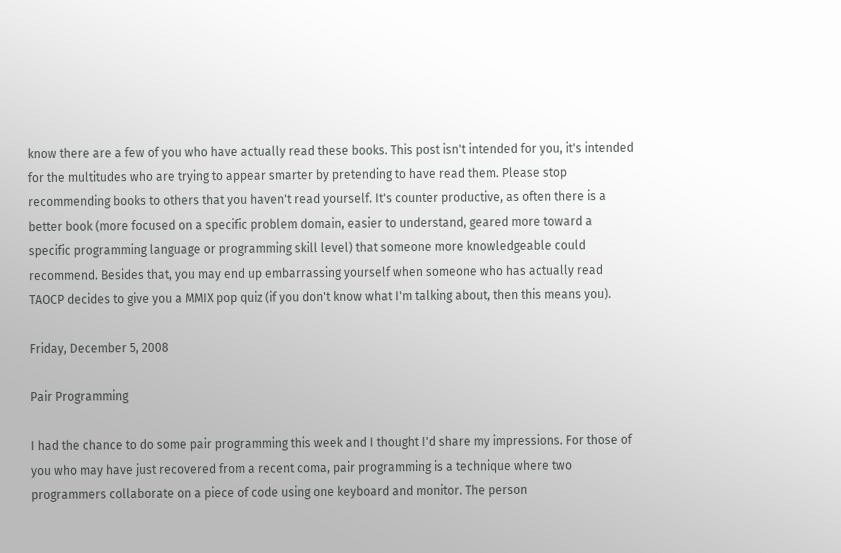know there are a few of you who have actually read these books. This post isn't intended for you, it's intended for the multitudes who are trying to appear smarter by pretending to have read them. Please stop recommending books to others that you haven't read yourself. It's counter productive, as often there is a better book (more focused on a specific problem domain, easier to understand, geared more toward a specific programming language or programming skill level) that someone more knowledgeable could recommend. Besides that, you may end up embarrassing yourself when someone who has actually read TAOCP decides to give you a MMIX pop quiz (if you don't know what I'm talking about, then this means you).

Friday, December 5, 2008

Pair Programming

I had the chance to do some pair programming this week and I thought I'd share my impressions. For those of you who may have just recovered from a recent coma, pair programming is a technique where two programmers collaborate on a piece of code using one keyboard and monitor. The person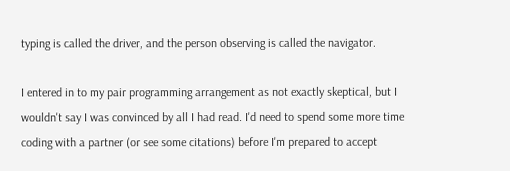typing is called the driver, and the person observing is called the navigator.

I entered in to my pair programming arrangement as not exactly skeptical, but I wouldn't say I was convinced by all I had read. I'd need to spend some more time coding with a partner (or see some citations) before I'm prepared to accept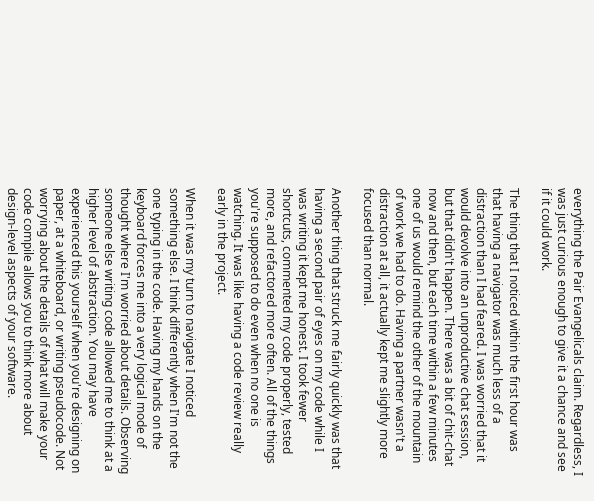everything the Pair Evangelicals claim. Regardless, I was just curious enough to give it a chance and see if it could work.

The thing that I noticed within the first hour was that having a navigator was much less of a distraction than I had feared. I was worried that it would devolve into an unproductive chat session, but that didn't happen. There was a bit of chit-chat now and then, but each time within a few minutes one of us would remind the other of the mountain of work we had to do. Having a partner wasn't a distraction at all, it actually kept me slightly more focused than normal.

Another thing that struck me fairly quickly was that having a second pair of eyes on my code while I was writing it kept me honest. I took fewer shortcuts, commented my code properly, tested more, and refactored more often. All of the things you're supposed to do even when no one is watching. It was like having a code review really early in the project.

When it was my turn to navigate I noticed something else. I think differently when I'm not the one typing in the code. Having my hands on the keyboard forces me into a very logical mode of thought where I'm worried about details. Observing someone else writing code allowed me to think at a higher level of abstraction. You may have experienced this yourself when you're designing on paper, at a whiteboard, or writing pseudocode. Not worrying about the details of what will make your code compile allows you to think more about design-level aspects of your software.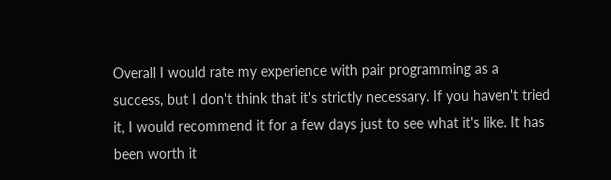Overall I would rate my experience with pair programming as a success, but I don't think that it's strictly necessary. If you haven't tried it, I would recommend it for a few days just to see what it's like. It has been worth it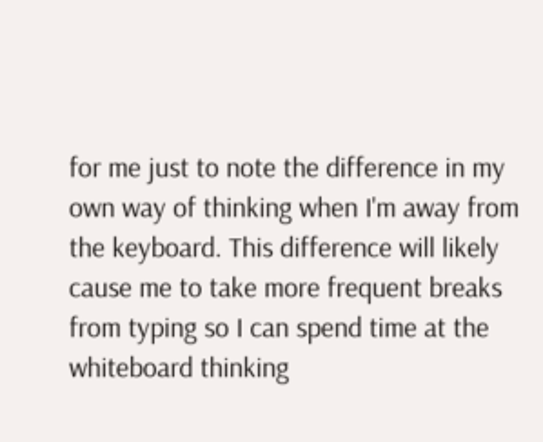for me just to note the difference in my own way of thinking when I'm away from the keyboard. This difference will likely cause me to take more frequent breaks from typing so I can spend time at the whiteboard thinking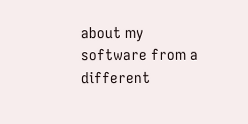about my software from a different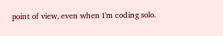point of view, even when I'm coding solo.